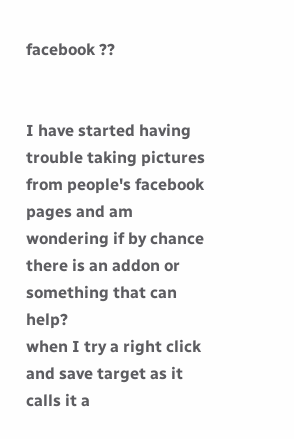facebook ??


I have started having trouble taking pictures from people's facebook pages and am wondering if by chance there is an addon or something that can help?
when I try a right click and save target as it calls it a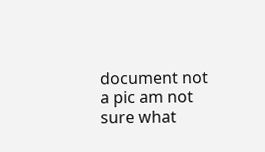document not a pic am not sure what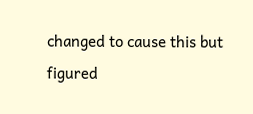changed to cause this but figured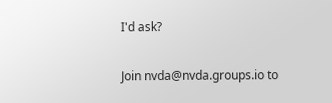I'd ask?

Join nvda@nvda.groups.io to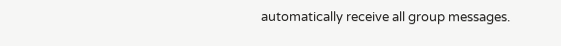automatically receive all group messages.